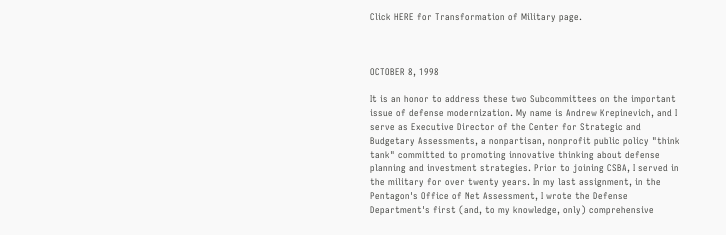Click HERE for Transformation of Military page.



OCTOBER 8, 1998

It is an honor to address these two Subcommittees on the important issue of defense modernization. My name is Andrew Krepinevich, and I serve as Executive Director of the Center for Strategic and Budgetary Assessments, a nonpartisan, nonprofit public policy "think tank" committed to promoting innovative thinking about defense planning and investment strategies. Prior to joining CSBA, I served in the military for over twenty years. In my last assignment, in the Pentagon's Office of Net Assessment, I wrote the Defense Department's first (and, to my knowledge, only) comprehensive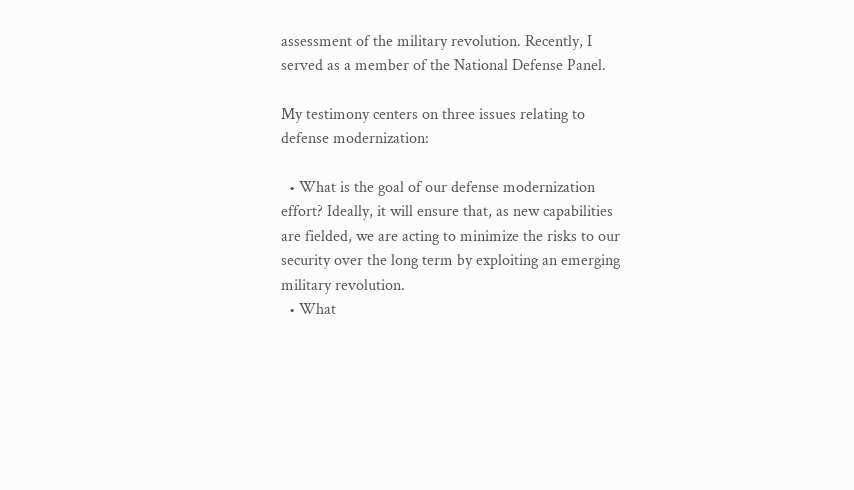assessment of the military revolution. Recently, I served as a member of the National Defense Panel.

My testimony centers on three issues relating to defense modernization:

  • What is the goal of our defense modernization effort? Ideally, it will ensure that, as new capabilities are fielded, we are acting to minimize the risks to our security over the long term by exploiting an emerging military revolution.
  • What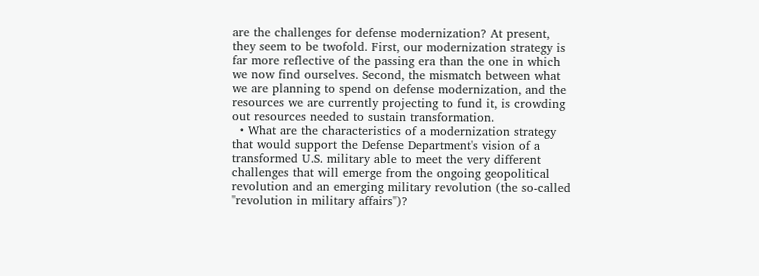are the challenges for defense modernization? At present, they seem to be twofold. First, our modernization strategy is far more reflective of the passing era than the one in which we now find ourselves. Second, the mismatch between what we are planning to spend on defense modernization, and the resources we are currently projecting to fund it, is crowding out resources needed to sustain transformation.
  • What are the characteristics of a modernization strategy that would support the Defense Department's vision of a transformed U.S. military able to meet the very different challenges that will emerge from the ongoing geopolitical revolution and an emerging military revolution (the so-called "revolution in military affairs")?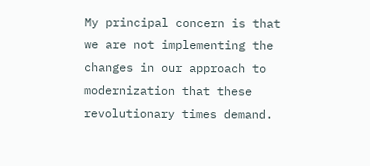My principal concern is that we are not implementing the changes in our approach to modernization that these revolutionary times demand.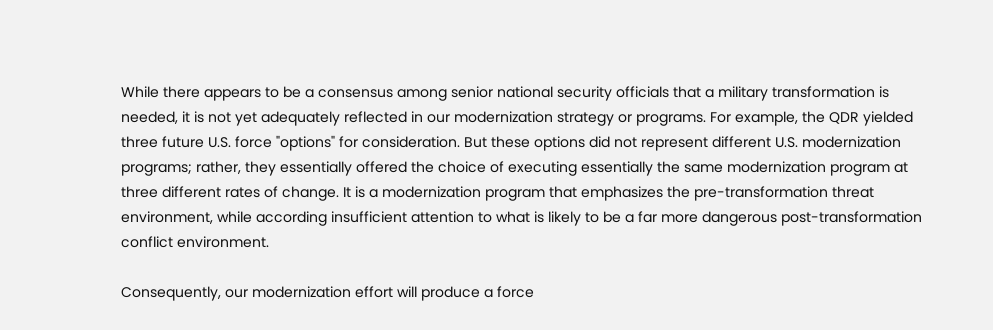While there appears to be a consensus among senior national security officials that a military transformation is needed, it is not yet adequately reflected in our modernization strategy or programs. For example, the QDR yielded three future U.S. force "options" for consideration. But these options did not represent different U.S. modernization programs; rather, they essentially offered the choice of executing essentially the same modernization program at three different rates of change. It is a modernization program that emphasizes the pre-transformation threat environment, while according insufficient attention to what is likely to be a far more dangerous post-transformation conflict environment.

Consequently, our modernization effort will produce a force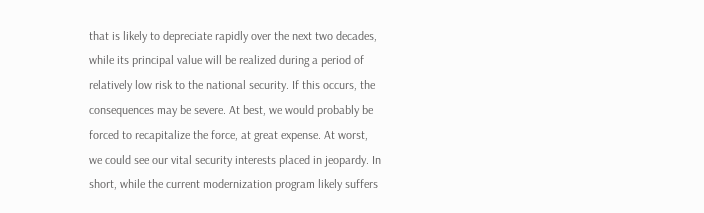that is likely to depreciate rapidly over the next two decades, while its principal value will be realized during a period of relatively low risk to the national security. If this occurs, the consequences may be severe. At best, we would probably be forced to recapitalize the force, at great expense. At worst, we could see our vital security interests placed in jeopardy. In short, while the current modernization program likely suffers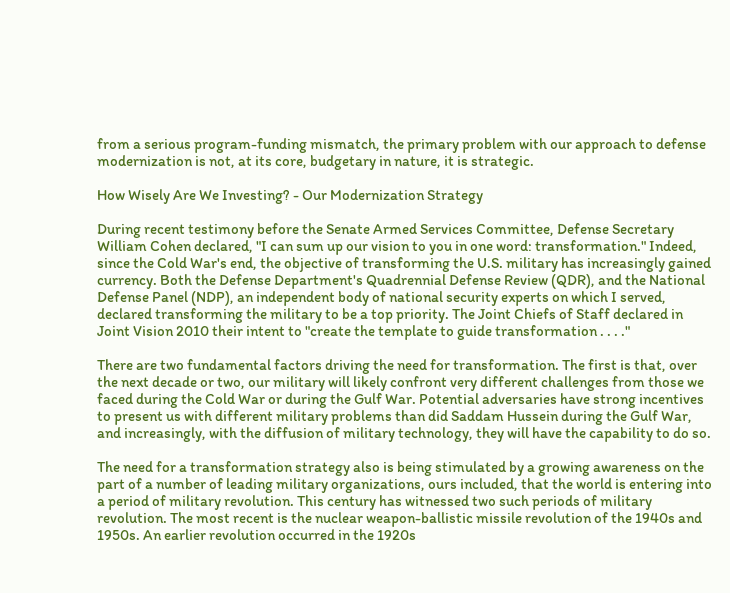from a serious program-funding mismatch, the primary problem with our approach to defense modernization is not, at its core, budgetary in nature, it is strategic.

How Wisely Are We Investing? - Our Modernization Strategy

During recent testimony before the Senate Armed Services Committee, Defense Secretary William Cohen declared, "I can sum up our vision to you in one word: transformation." Indeed, since the Cold War's end, the objective of transforming the U.S. military has increasingly gained currency. Both the Defense Department's Quadrennial Defense Review (QDR), and the National Defense Panel (NDP), an independent body of national security experts on which I served, declared transforming the military to be a top priority. The Joint Chiefs of Staff declared in Joint Vision 2010 their intent to "create the template to guide transformation . . . ."

There are two fundamental factors driving the need for transformation. The first is that, over the next decade or two, our military will likely confront very different challenges from those we faced during the Cold War or during the Gulf War. Potential adversaries have strong incentives to present us with different military problems than did Saddam Hussein during the Gulf War, and increasingly, with the diffusion of military technology, they will have the capability to do so.

The need for a transformation strategy also is being stimulated by a growing awareness on the part of a number of leading military organizations, ours included, that the world is entering into a period of military revolution. This century has witnessed two such periods of military revolution. The most recent is the nuclear weapon-ballistic missile revolution of the 1940s and 1950s. An earlier revolution occurred in the 1920s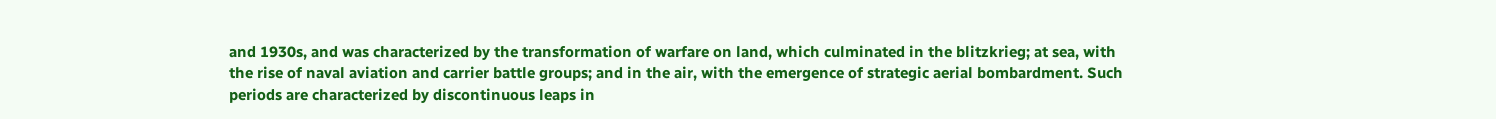and 1930s, and was characterized by the transformation of warfare on land, which culminated in the blitzkrieg; at sea, with the rise of naval aviation and carrier battle groups; and in the air, with the emergence of strategic aerial bombardment. Such periods are characterized by discontinuous leaps in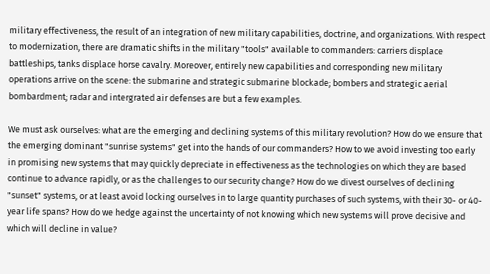military effectiveness, the result of an integration of new military capabilities, doctrine, and organizations. With respect to modernization, there are dramatic shifts in the military "tools" available to commanders: carriers displace battleships, tanks displace horse cavalry. Moreover, entirely new capabilities and corresponding new military operations arrive on the scene: the submarine and strategic submarine blockade; bombers and strategic aerial bombardment; radar and intergrated air defenses are but a few examples.

We must ask ourselves: what are the emerging and declining systems of this military revolution? How do we ensure that the emerging dominant "sunrise systems" get into the hands of our commanders? How to we avoid investing too early in promising new systems that may quickly depreciate in effectiveness as the technologies on which they are based continue to advance rapidly, or as the challenges to our security change? How do we divest ourselves of declining "sunset" systems, or at least avoid locking ourselves in to large quantity purchases of such systems, with their 30- or 40-year life spans? How do we hedge against the uncertainty of not knowing which new systems will prove decisive and which will decline in value?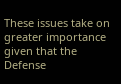These issues take on greater importance given that the Defense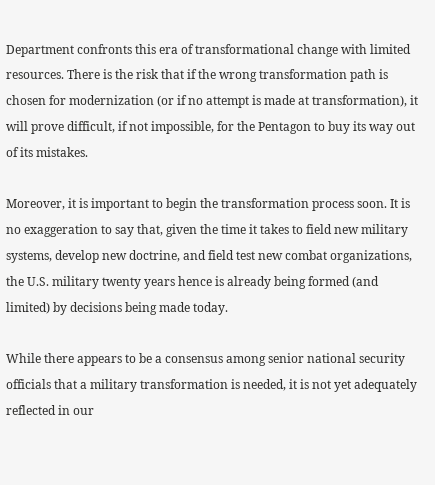Department confronts this era of transformational change with limited resources. There is the risk that if the wrong transformation path is chosen for modernization (or if no attempt is made at transformation), it will prove difficult, if not impossible, for the Pentagon to buy its way out of its mistakes.

Moreover, it is important to begin the transformation process soon. It is no exaggeration to say that, given the time it takes to field new military systems, develop new doctrine, and field test new combat organizations, the U.S. military twenty years hence is already being formed (and limited) by decisions being made today.

While there appears to be a consensus among senior national security officials that a military transformation is needed, it is not yet adequately reflected in our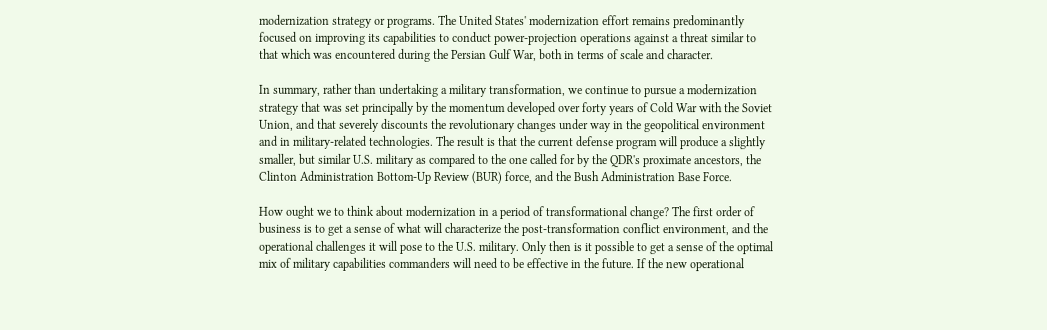modernization strategy or programs. The United States' modernization effort remains predominantly focused on improving its capabilities to conduct power-projection operations against a threat similar to that which was encountered during the Persian Gulf War, both in terms of scale and character.

In summary, rather than undertaking a military transformation, we continue to pursue a modernization strategy that was set principally by the momentum developed over forty years of Cold War with the Soviet Union, and that severely discounts the revolutionary changes under way in the geopolitical environment and in military-related technologies. The result is that the current defense program will produce a slightly smaller, but similar U.S. military as compared to the one called for by the QDR's proximate ancestors, the Clinton Administration Bottom-Up Review (BUR) force, and the Bush Administration Base Force.

How ought we to think about modernization in a period of transformational change? The first order of business is to get a sense of what will characterize the post-transformation conflict environment, and the operational challenges it will pose to the U.S. military. Only then is it possible to get a sense of the optimal mix of military capabilities commanders will need to be effective in the future. If the new operational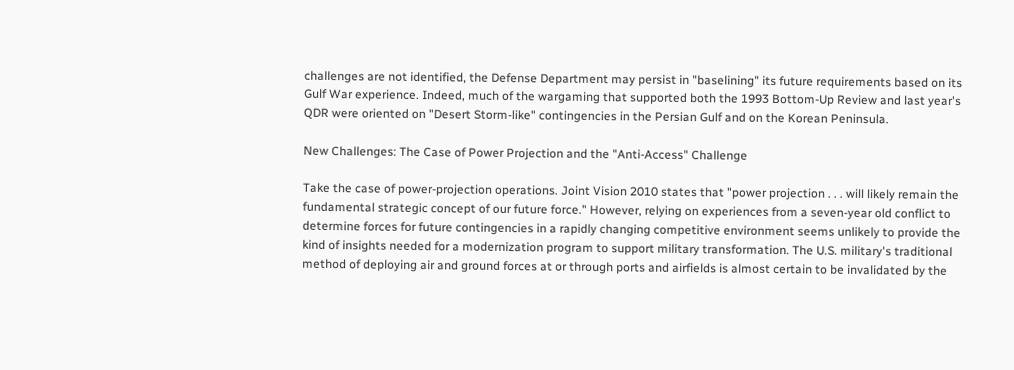challenges are not identified, the Defense Department may persist in "baselining" its future requirements based on its Gulf War experience. Indeed, much of the wargaming that supported both the 1993 Bottom-Up Review and last year's QDR were oriented on "Desert Storm-like" contingencies in the Persian Gulf and on the Korean Peninsula.

New Challenges: The Case of Power Projection and the "Anti-Access" Challenge

Take the case of power-projection operations. Joint Vision 2010 states that "power projection . . . will likely remain the fundamental strategic concept of our future force." However, relying on experiences from a seven-year old conflict to determine forces for future contingencies in a rapidly changing competitive environment seems unlikely to provide the kind of insights needed for a modernization program to support military transformation. The U.S. military's traditional method of deploying air and ground forces at or through ports and airfields is almost certain to be invalidated by the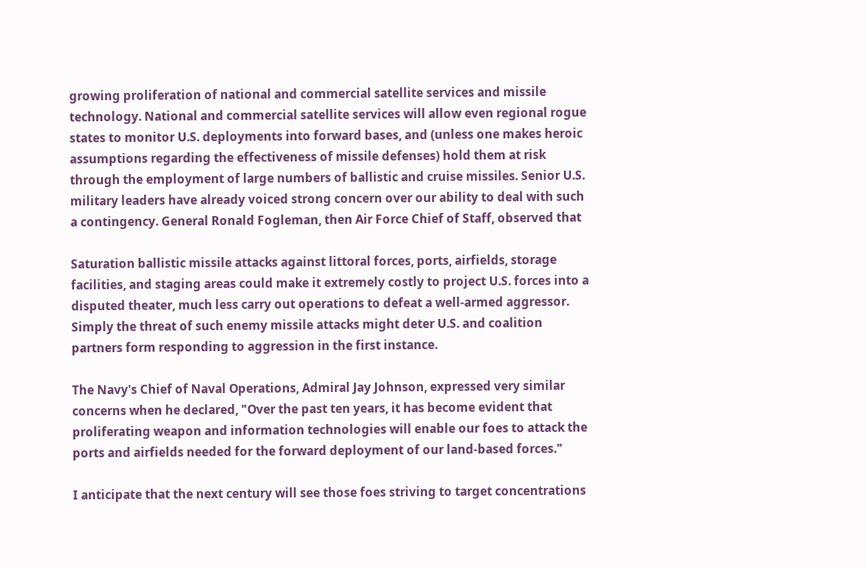growing proliferation of national and commercial satellite services and missile technology. National and commercial satellite services will allow even regional rogue states to monitor U.S. deployments into forward bases, and (unless one makes heroic assumptions regarding the effectiveness of missile defenses) hold them at risk through the employment of large numbers of ballistic and cruise missiles. Senior U.S. military leaders have already voiced strong concern over our ability to deal with such a contingency. General Ronald Fogleman, then Air Force Chief of Staff, observed that

Saturation ballistic missile attacks against littoral forces, ports, airfields, storage facilities, and staging areas could make it extremely costly to project U.S. forces into a disputed theater, much less carry out operations to defeat a well-armed aggressor. Simply the threat of such enemy missile attacks might deter U.S. and coalition partners form responding to aggression in the first instance.

The Navy's Chief of Naval Operations, Admiral Jay Johnson, expressed very similar concerns when he declared, "Over the past ten years, it has become evident that proliferating weapon and information technologies will enable our foes to attack the ports and airfields needed for the forward deployment of our land-based forces."

I anticipate that the next century will see those foes striving to target concentrations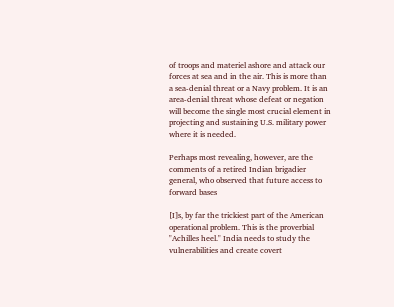of troops and materiel ashore and attack our forces at sea and in the air. This is more than a sea-denial threat or a Navy problem. It is an area-denial threat whose defeat or negation will become the single most crucial element in projecting and sustaining U.S. military power where it is needed.

Perhaps most revealing, however, are the comments of a retired Indian brigadier general, who observed that future access to forward bases

[I]s, by far the trickiest part of the American operational problem. This is the proverbial "Achilles heel." India needs to study the vulnerabilities and create covert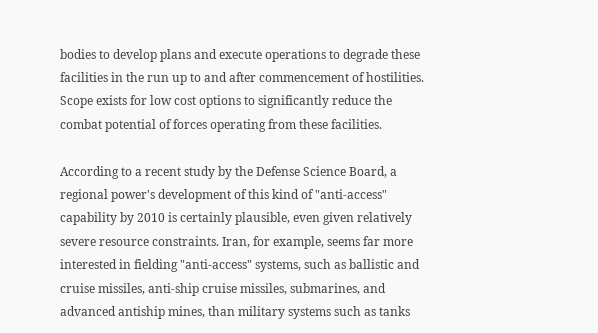bodies to develop plans and execute operations to degrade these facilities in the run up to and after commencement of hostilities. Scope exists for low cost options to significantly reduce the combat potential of forces operating from these facilities.

According to a recent study by the Defense Science Board, a regional power's development of this kind of "anti-access" capability by 2010 is certainly plausible, even given relatively severe resource constraints. Iran, for example, seems far more interested in fielding "anti-access" systems, such as ballistic and cruise missiles, anti-ship cruise missiles, submarines, and advanced antiship mines, than military systems such as tanks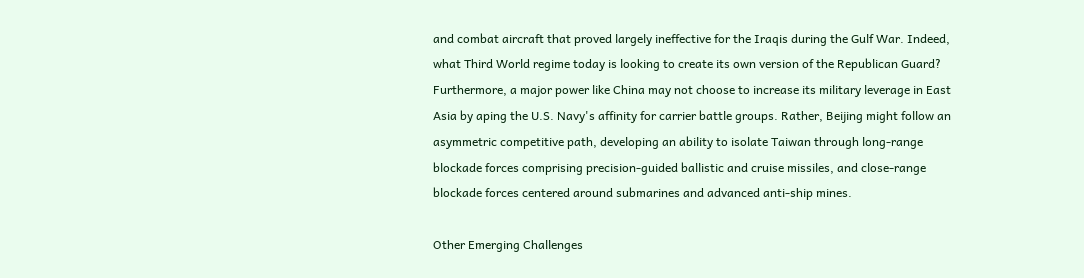and combat aircraft that proved largely ineffective for the Iraqis during the Gulf War. Indeed, what Third World regime today is looking to create its own version of the Republican Guard? Furthermore, a major power like China may not choose to increase its military leverage in East Asia by aping the U.S. Navy's affinity for carrier battle groups. Rather, Beijing might follow an asymmetric competitive path, developing an ability to isolate Taiwan through long-range blockade forces comprising precision-guided ballistic and cruise missiles, and close-range blockade forces centered around submarines and advanced anti-ship mines.

Other Emerging Challenges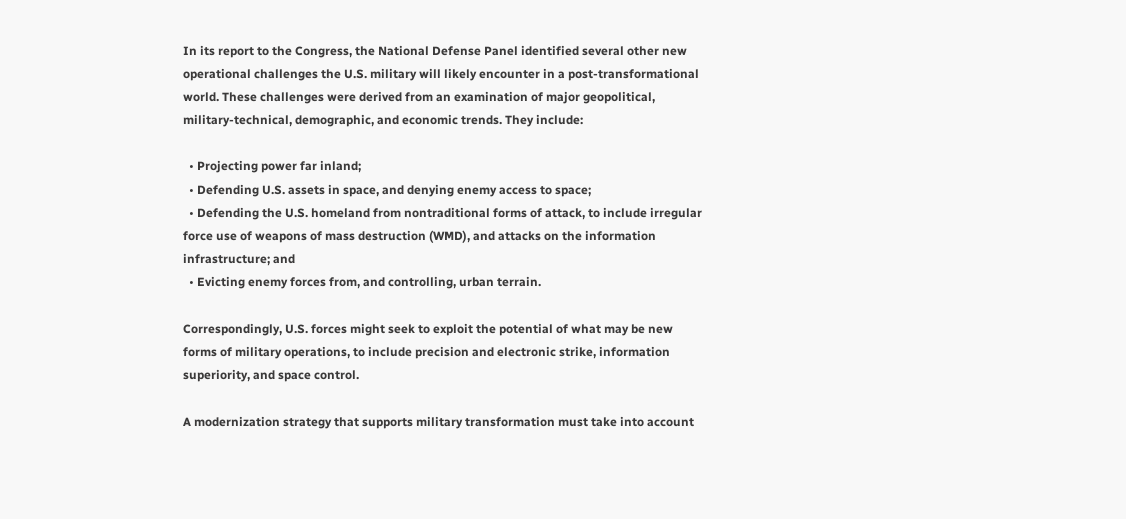In its report to the Congress, the National Defense Panel identified several other new operational challenges the U.S. military will likely encounter in a post-transformational world. These challenges were derived from an examination of major geopolitical, military-technical, demographic, and economic trends. They include:

  • Projecting power far inland;
  • Defending U.S. assets in space, and denying enemy access to space;
  • Defending the U.S. homeland from nontraditional forms of attack, to include irregular force use of weapons of mass destruction (WMD), and attacks on the information infrastructure; and
  • Evicting enemy forces from, and controlling, urban terrain.

Correspondingly, U.S. forces might seek to exploit the potential of what may be new forms of military operations, to include precision and electronic strike, information superiority, and space control.

A modernization strategy that supports military transformation must take into account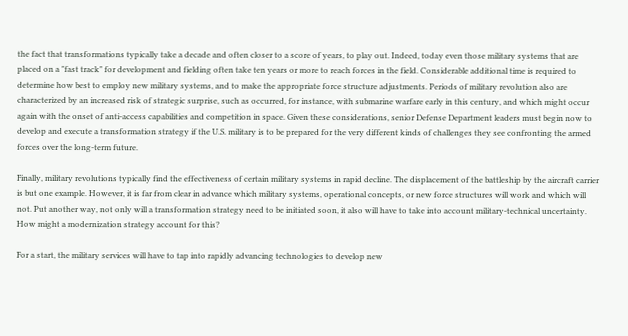the fact that transformations typically take a decade and often closer to a score of years, to play out. Indeed, today even those military systems that are placed on a "fast track" for development and fielding often take ten years or more to reach forces in the field. Considerable additional time is required to determine how best to employ new military systems, and to make the appropriate force structure adjustments. Periods of military revolution also are characterized by an increased risk of strategic surprise, such as occurred, for instance, with submarine warfare early in this century, and which might occur again with the onset of anti-access capabilities and competition in space. Given these considerations, senior Defense Department leaders must begin now to develop and execute a transformation strategy if the U.S. military is to be prepared for the very different kinds of challenges they see confronting the armed forces over the long-term future.

Finally, military revolutions typically find the effectiveness of certain military systems in rapid decline. The displacement of the battleship by the aircraft carrier is but one example. However, it is far from clear in advance which military systems, operational concepts, or new force structures will work and which will not. Put another way, not only will a transformation strategy need to be initiated soon, it also will have to take into account military-technical uncertainty. How might a modernization strategy account for this?

For a start, the military services will have to tap into rapidly advancing technologies to develop new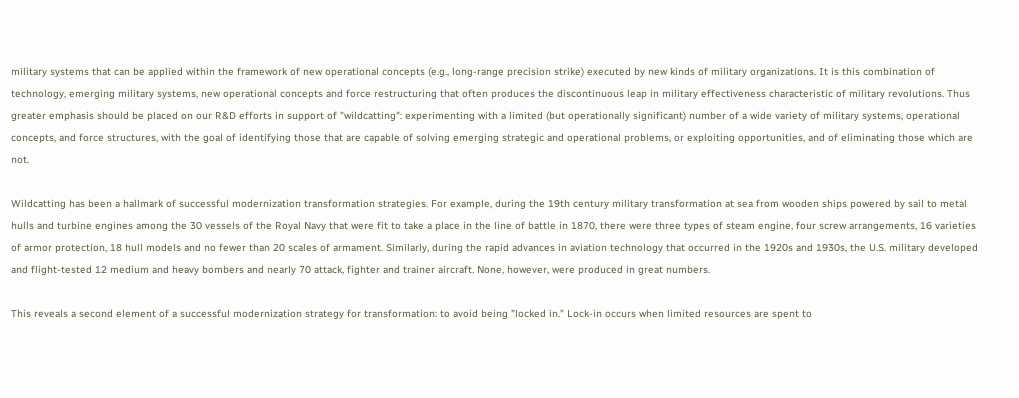military systems that can be applied within the framework of new operational concepts (e.g., long-range precision strike) executed by new kinds of military organizations. It is this combination of technology, emerging military systems, new operational concepts and force restructuring that often produces the discontinuous leap in military effectiveness characteristic of military revolutions. Thus greater emphasis should be placed on our R&D efforts in support of "wildcatting": experimenting with a limited (but operationally significant) number of a wide variety of military systems, operational concepts, and force structures, with the goal of identifying those that are capable of solving emerging strategic and operational problems, or exploiting opportunities, and of eliminating those which are not.

Wildcatting has been a hallmark of successful modernization transformation strategies. For example, during the 19th century military transformation at sea from wooden ships powered by sail to metal hulls and turbine engines among the 30 vessels of the Royal Navy that were fit to take a place in the line of battle in 1870, there were three types of steam engine, four screw arrangements, 16 varieties of armor protection, 18 hull models and no fewer than 20 scales of armament. Similarly, during the rapid advances in aviation technology that occurred in the 1920s and 1930s, the U.S. military developed and flight-tested 12 medium and heavy bombers and nearly 70 attack, fighter and trainer aircraft. None, however, were produced in great numbers.

This reveals a second element of a successful modernization strategy for transformation: to avoid being "locked in." Lock-in occurs when limited resources are spent to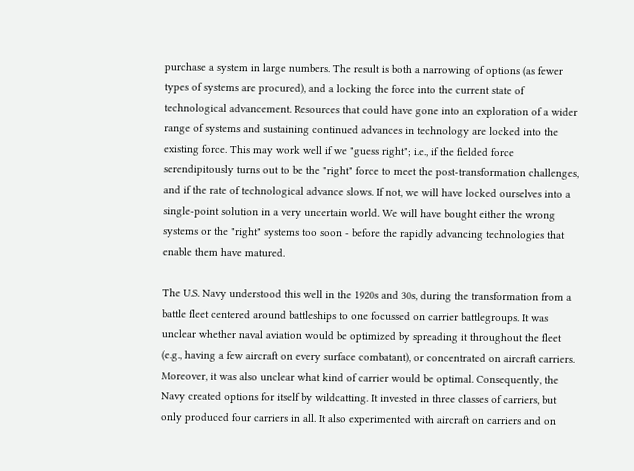purchase a system in large numbers. The result is both a narrowing of options (as fewer types of systems are procured), and a locking the force into the current state of technological advancement. Resources that could have gone into an exploration of a wider range of systems and sustaining continued advances in technology are locked into the existing force. This may work well if we "guess right"; i.e., if the fielded force serendipitously turns out to be the "right" force to meet the post-transformation challenges, and if the rate of technological advance slows. If not, we will have locked ourselves into a single-point solution in a very uncertain world. We will have bought either the wrong systems or the "right" systems too soon - before the rapidly advancing technologies that enable them have matured.

The U.S. Navy understood this well in the 1920s and 30s, during the transformation from a battle fleet centered around battleships to one focussed on carrier battlegroups. It was unclear whether naval aviation would be optimized by spreading it throughout the fleet (e.g., having a few aircraft on every surface combatant), or concentrated on aircraft carriers. Moreover, it was also unclear what kind of carrier would be optimal. Consequently, the Navy created options for itself by wildcatting. It invested in three classes of carriers, but only produced four carriers in all. It also experimented with aircraft on carriers and on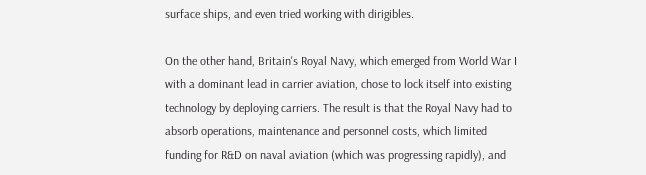surface ships, and even tried working with dirigibles.

On the other hand, Britain's Royal Navy, which emerged from World War I with a dominant lead in carrier aviation, chose to lock itself into existing technology by deploying carriers. The result is that the Royal Navy had to absorb operations, maintenance and personnel costs, which limited funding for R&D on naval aviation (which was progressing rapidly), and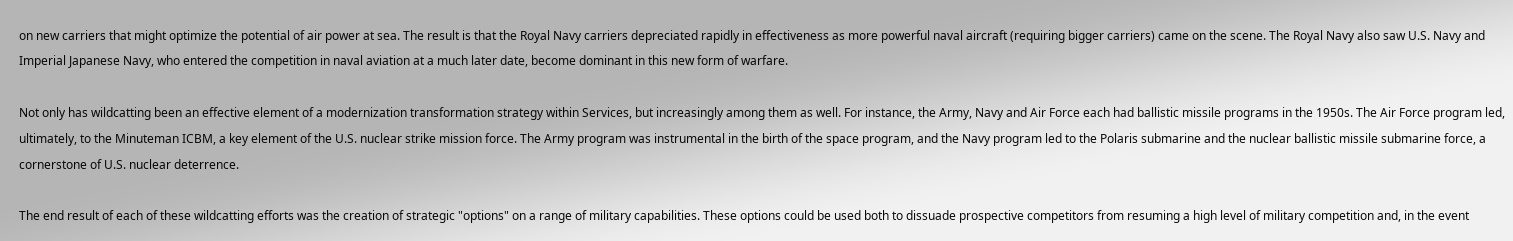on new carriers that might optimize the potential of air power at sea. The result is that the Royal Navy carriers depreciated rapidly in effectiveness as more powerful naval aircraft (requiring bigger carriers) came on the scene. The Royal Navy also saw U.S. Navy and Imperial Japanese Navy, who entered the competition in naval aviation at a much later date, become dominant in this new form of warfare.

Not only has wildcatting been an effective element of a modernization transformation strategy within Services, but increasingly among them as well. For instance, the Army, Navy and Air Force each had ballistic missile programs in the 1950s. The Air Force program led, ultimately, to the Minuteman ICBM, a key element of the U.S. nuclear strike mission force. The Army program was instrumental in the birth of the space program, and the Navy program led to the Polaris submarine and the nuclear ballistic missile submarine force, a cornerstone of U.S. nuclear deterrence.

The end result of each of these wildcatting efforts was the creation of strategic "options" on a range of military capabilities. These options could be used both to dissuade prospective competitors from resuming a high level of military competition and, in the event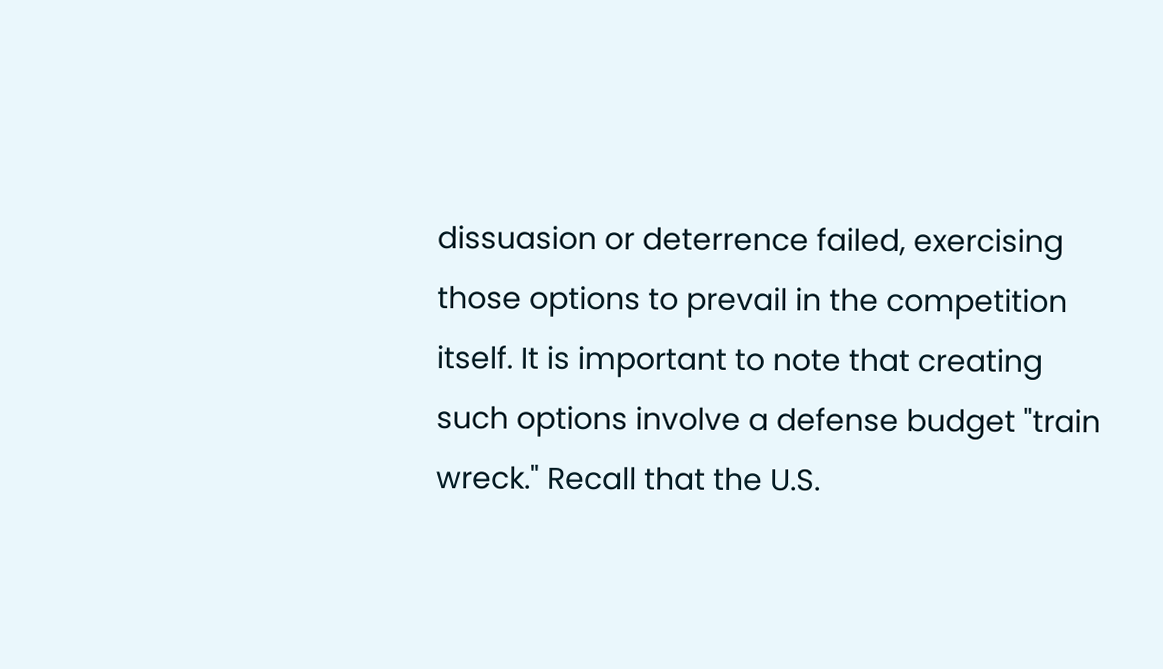dissuasion or deterrence failed, exercising those options to prevail in the competition itself. It is important to note that creating such options involve a defense budget "train wreck." Recall that the U.S.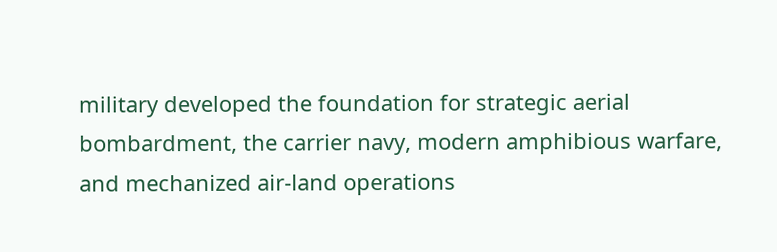military developed the foundation for strategic aerial bombardment, the carrier navy, modern amphibious warfare, and mechanized air-land operations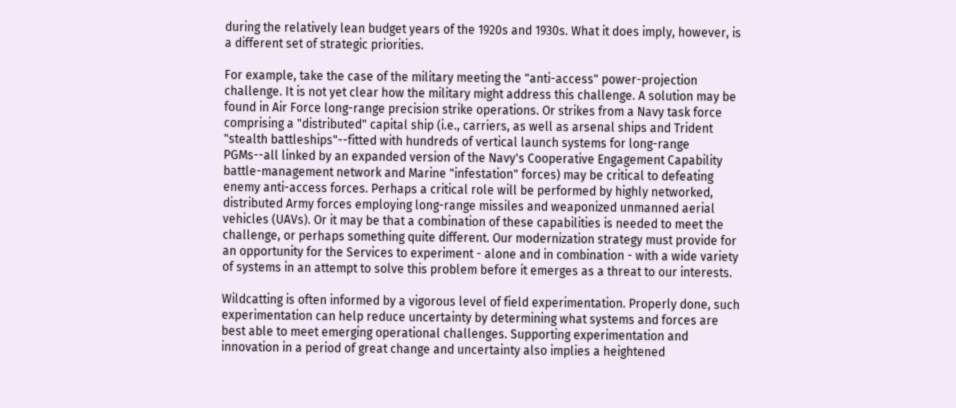during the relatively lean budget years of the 1920s and 1930s. What it does imply, however, is a different set of strategic priorities.

For example, take the case of the military meeting the "anti-access" power-projection challenge. It is not yet clear how the military might address this challenge. A solution may be found in Air Force long-range precision strike operations. Or strikes from a Navy task force comprising a "distributed" capital ship (i.e., carriers, as well as arsenal ships and Trident "stealth battleships"--fitted with hundreds of vertical launch systems for long-range PGMs--all linked by an expanded version of the Navy's Cooperative Engagement Capability battle-management network and Marine "infestation" forces) may be critical to defeating enemy anti-access forces. Perhaps a critical role will be performed by highly networked, distributed Army forces employing long-range missiles and weaponized unmanned aerial vehicles (UAVs). Or it may be that a combination of these capabilities is needed to meet the challenge, or perhaps something quite different. Our modernization strategy must provide for an opportunity for the Services to experiment - alone and in combination - with a wide variety of systems in an attempt to solve this problem before it emerges as a threat to our interests.

Wildcatting is often informed by a vigorous level of field experimentation. Properly done, such experimentation can help reduce uncertainty by determining what systems and forces are best able to meet emerging operational challenges. Supporting experimentation and innovation in a period of great change and uncertainty also implies a heightened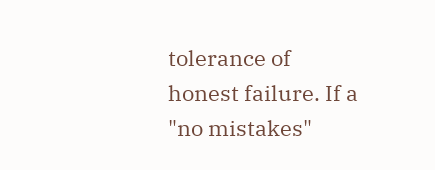tolerance of honest failure. If a "no mistakes"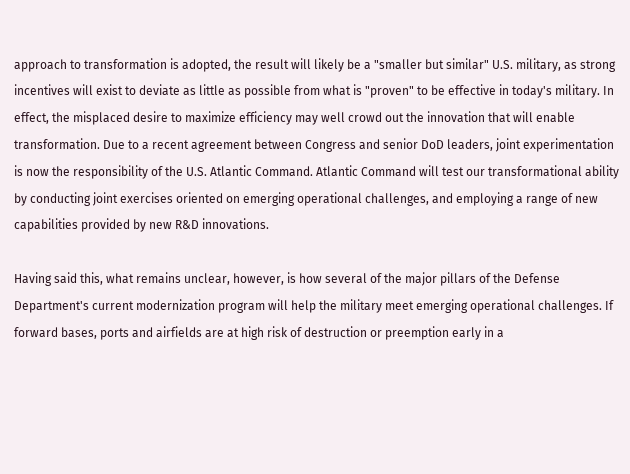approach to transformation is adopted, the result will likely be a "smaller but similar" U.S. military, as strong incentives will exist to deviate as little as possible from what is "proven" to be effective in today's military. In effect, the misplaced desire to maximize efficiency may well crowd out the innovation that will enable transformation. Due to a recent agreement between Congress and senior DoD leaders, joint experimentation is now the responsibility of the U.S. Atlantic Command. Atlantic Command will test our transformational ability by conducting joint exercises oriented on emerging operational challenges, and employing a range of new capabilities provided by new R&D innovations.

Having said this, what remains unclear, however, is how several of the major pillars of the Defense Department's current modernization program will help the military meet emerging operational challenges. If forward bases, ports and airfields are at high risk of destruction or preemption early in a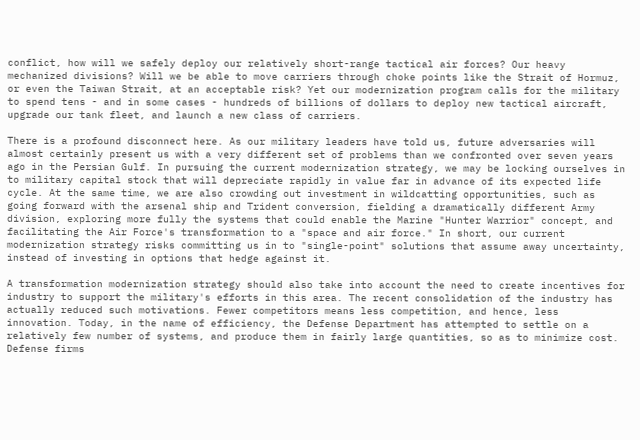conflict, how will we safely deploy our relatively short-range tactical air forces? Our heavy mechanized divisions? Will we be able to move carriers through choke points like the Strait of Hormuz, or even the Taiwan Strait, at an acceptable risk? Yet our modernization program calls for the military to spend tens - and in some cases - hundreds of billions of dollars to deploy new tactical aircraft, upgrade our tank fleet, and launch a new class of carriers.

There is a profound disconnect here. As our military leaders have told us, future adversaries will almost certainly present us with a very different set of problems than we confronted over seven years ago in the Persian Gulf. In pursuing the current modernization strategy, we may be locking ourselves in to military capital stock that will depreciate rapidly in value far in advance of its expected life cycle. At the same time, we are also crowding out investment in wildcatting opportunities, such as going forward with the arsenal ship and Trident conversion, fielding a dramatically different Army division, exploring more fully the systems that could enable the Marine "Hunter Warrior" concept, and facilitating the Air Force's transformation to a "space and air force." In short, our current modernization strategy risks committing us in to "single-point" solutions that assume away uncertainty, instead of investing in options that hedge against it.

A transformation modernization strategy should also take into account the need to create incentives for industry to support the military's efforts in this area. The recent consolidation of the industry has actually reduced such motivations. Fewer competitors means less competition, and hence, less innovation. Today, in the name of efficiency, the Defense Department has attempted to settle on a relatively few number of systems, and produce them in fairly large quantities, so as to minimize cost. Defense firms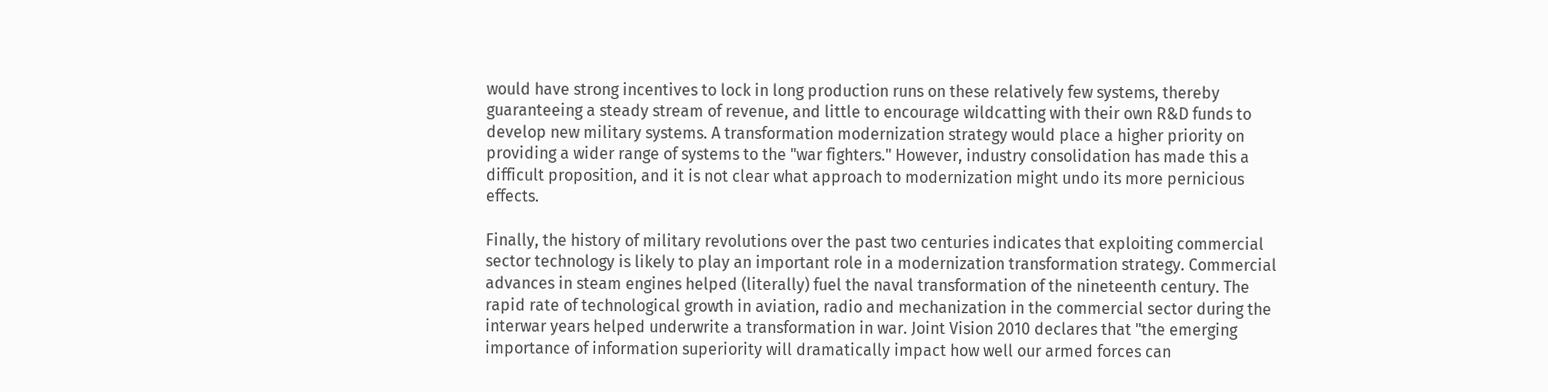would have strong incentives to lock in long production runs on these relatively few systems, thereby guaranteeing a steady stream of revenue, and little to encourage wildcatting with their own R&D funds to develop new military systems. A transformation modernization strategy would place a higher priority on providing a wider range of systems to the "war fighters." However, industry consolidation has made this a difficult proposition, and it is not clear what approach to modernization might undo its more pernicious effects.

Finally, the history of military revolutions over the past two centuries indicates that exploiting commercial sector technology is likely to play an important role in a modernization transformation strategy. Commercial advances in steam engines helped (literally) fuel the naval transformation of the nineteenth century. The rapid rate of technological growth in aviation, radio and mechanization in the commercial sector during the interwar years helped underwrite a transformation in war. Joint Vision 2010 declares that "the emerging importance of information superiority will dramatically impact how well our armed forces can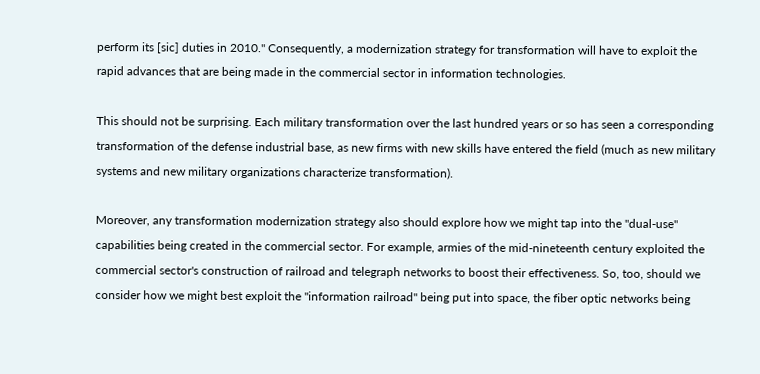perform its [sic] duties in 2010." Consequently, a modernization strategy for transformation will have to exploit the rapid advances that are being made in the commercial sector in information technologies.

This should not be surprising. Each military transformation over the last hundred years or so has seen a corresponding transformation of the defense industrial base, as new firms with new skills have entered the field (much as new military systems and new military organizations characterize transformation).

Moreover, any transformation modernization strategy also should explore how we might tap into the "dual-use" capabilities being created in the commercial sector. For example, armies of the mid-nineteenth century exploited the commercial sector's construction of railroad and telegraph networks to boost their effectiveness. So, too, should we consider how we might best exploit the "information railroad" being put into space, the fiber optic networks being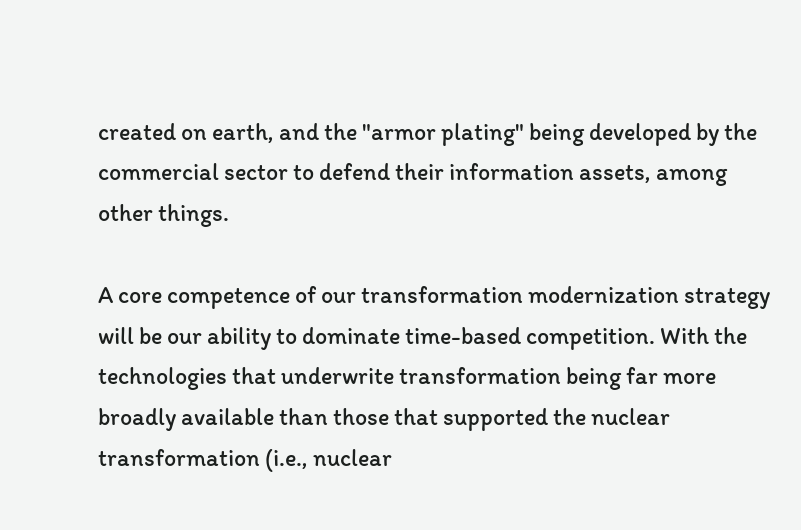created on earth, and the "armor plating" being developed by the commercial sector to defend their information assets, among other things.

A core competence of our transformation modernization strategy will be our ability to dominate time-based competition. With the technologies that underwrite transformation being far more broadly available than those that supported the nuclear transformation (i.e., nuclear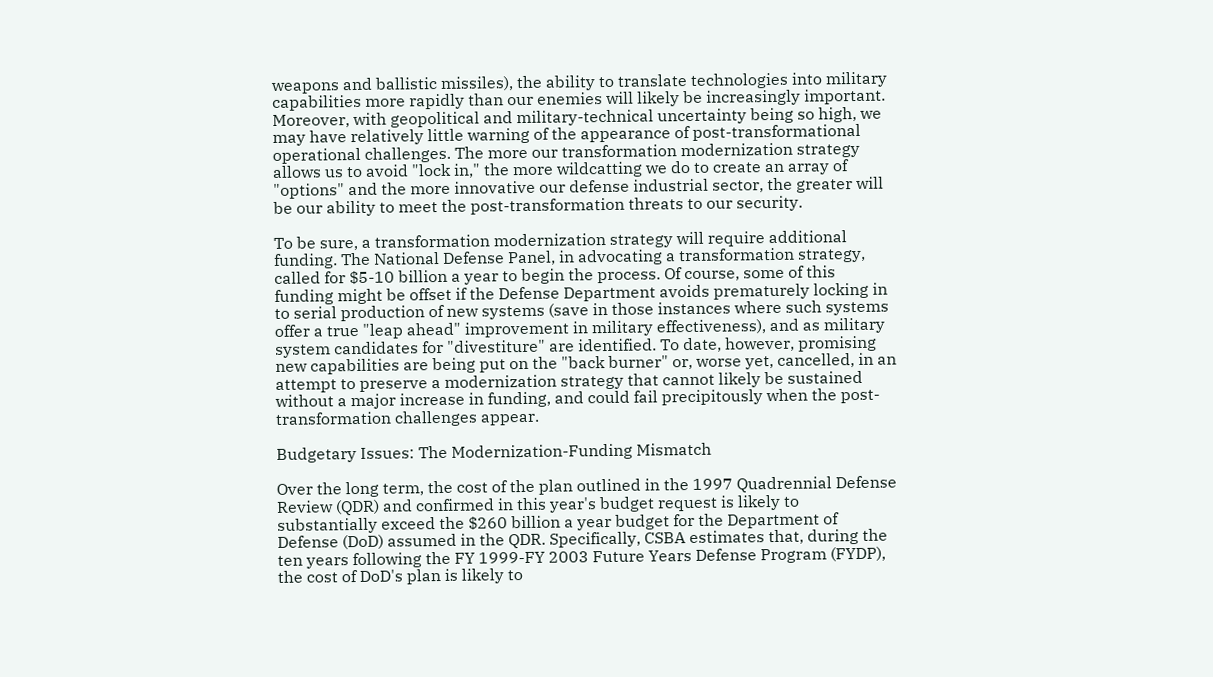weapons and ballistic missiles), the ability to translate technologies into military capabilities more rapidly than our enemies will likely be increasingly important. Moreover, with geopolitical and military-technical uncertainty being so high, we may have relatively little warning of the appearance of post-transformational operational challenges. The more our transformation modernization strategy allows us to avoid "lock in," the more wildcatting we do to create an array of "options" and the more innovative our defense industrial sector, the greater will be our ability to meet the post-transformation threats to our security.

To be sure, a transformation modernization strategy will require additional funding. The National Defense Panel, in advocating a transformation strategy, called for $5-10 billion a year to begin the process. Of course, some of this funding might be offset if the Defense Department avoids prematurely locking in to serial production of new systems (save in those instances where such systems offer a true "leap ahead" improvement in military effectiveness), and as military system candidates for "divestiture" are identified. To date, however, promising new capabilities are being put on the "back burner" or, worse yet, cancelled, in an attempt to preserve a modernization strategy that cannot likely be sustained without a major increase in funding, and could fail precipitously when the post-transformation challenges appear.

Budgetary Issues: The Modernization-Funding Mismatch

Over the long term, the cost of the plan outlined in the 1997 Quadrennial Defense Review (QDR) and confirmed in this year's budget request is likely to substantially exceed the $260 billion a year budget for the Department of Defense (DoD) assumed in the QDR. Specifically, CSBA estimates that, during the ten years following the FY 1999-FY 2003 Future Years Defense Program (FYDP), the cost of DoD's plan is likely to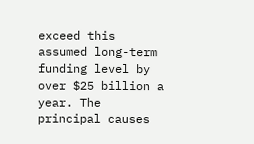exceed this assumed long-term funding level by over $25 billion a year. The principal causes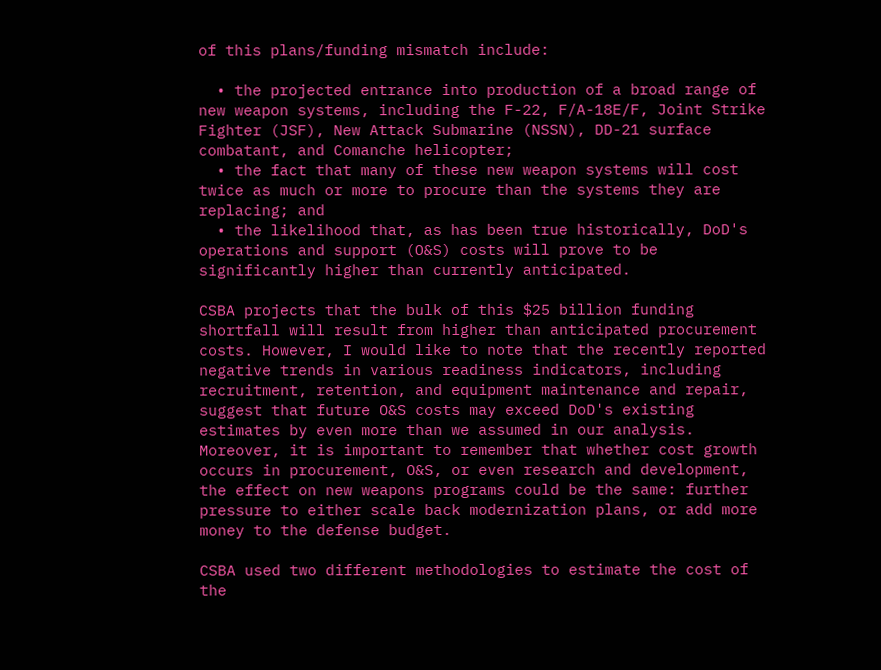of this plans/funding mismatch include:

  • the projected entrance into production of a broad range of new weapon systems, including the F-22, F/A-18E/F, Joint Strike Fighter (JSF), New Attack Submarine (NSSN), DD-21 surface combatant, and Comanche helicopter;
  • the fact that many of these new weapon systems will cost twice as much or more to procure than the systems they are replacing; and
  • the likelihood that, as has been true historically, DoD's operations and support (O&S) costs will prove to be significantly higher than currently anticipated.

CSBA projects that the bulk of this $25 billion funding shortfall will result from higher than anticipated procurement costs. However, I would like to note that the recently reported negative trends in various readiness indicators, including recruitment, retention, and equipment maintenance and repair, suggest that future O&S costs may exceed DoD's existing estimates by even more than we assumed in our analysis. Moreover, it is important to remember that whether cost growth occurs in procurement, O&S, or even research and development, the effect on new weapons programs could be the same: further pressure to either scale back modernization plans, or add more money to the defense budget.

CSBA used two different methodologies to estimate the cost of the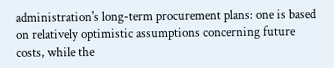administration's long-term procurement plans: one is based on relatively optimistic assumptions concerning future costs, while the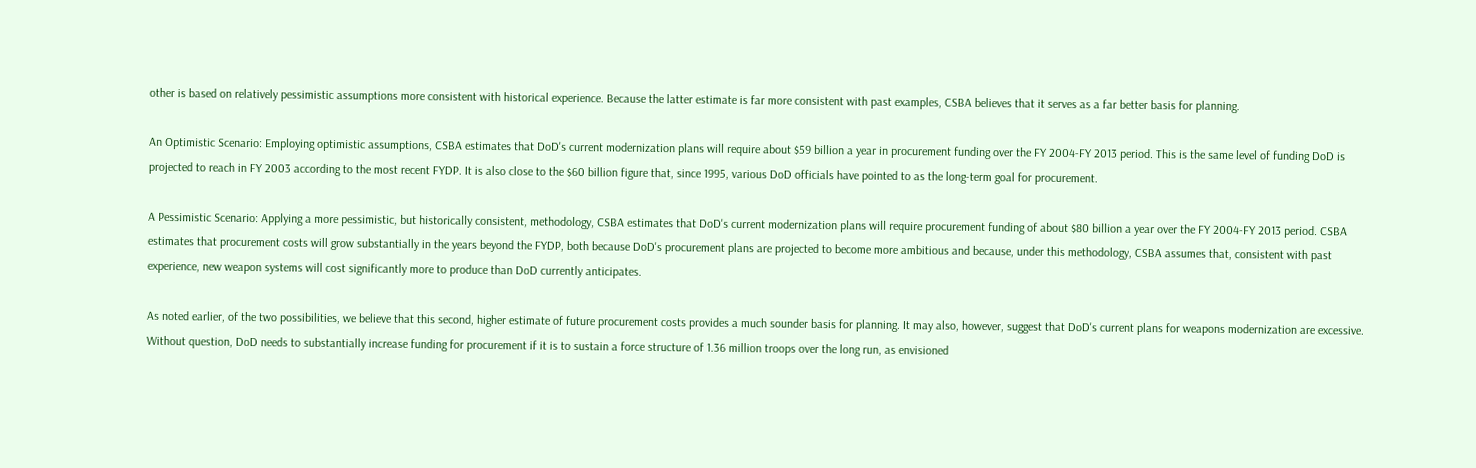other is based on relatively pessimistic assumptions more consistent with historical experience. Because the latter estimate is far more consistent with past examples, CSBA believes that it serves as a far better basis for planning.

An Optimistic Scenario: Employing optimistic assumptions, CSBA estimates that DoD's current modernization plans will require about $59 billion a year in procurement funding over the FY 2004-FY 2013 period. This is the same level of funding DoD is projected to reach in FY 2003 according to the most recent FYDP. It is also close to the $60 billion figure that, since 1995, various DoD officials have pointed to as the long-term goal for procurement.

A Pessimistic Scenario: Applying a more pessimistic, but historically consistent, methodology, CSBA estimates that DoD's current modernization plans will require procurement funding of about $80 billion a year over the FY 2004-FY 2013 period. CSBA estimates that procurement costs will grow substantially in the years beyond the FYDP, both because DoD's procurement plans are projected to become more ambitious and because, under this methodology, CSBA assumes that, consistent with past experience, new weapon systems will cost significantly more to produce than DoD currently anticipates.

As noted earlier, of the two possibilities, we believe that this second, higher estimate of future procurement costs provides a much sounder basis for planning. It may also, however, suggest that DoD's current plans for weapons modernization are excessive. Without question, DoD needs to substantially increase funding for procurement if it is to sustain a force structure of 1.36 million troops over the long run, as envisioned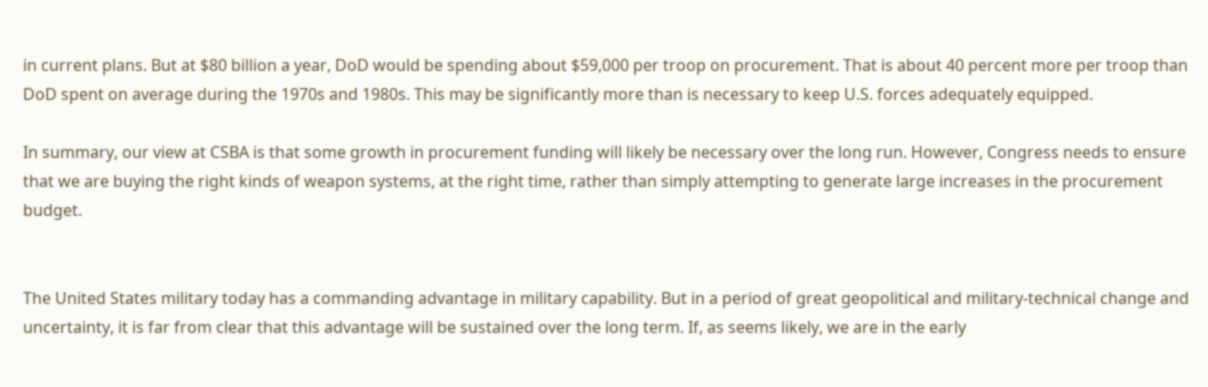in current plans. But at $80 billion a year, DoD would be spending about $59,000 per troop on procurement. That is about 40 percent more per troop than DoD spent on average during the 1970s and 1980s. This may be significantly more than is necessary to keep U.S. forces adequately equipped.

In summary, our view at CSBA is that some growth in procurement funding will likely be necessary over the long run. However, Congress needs to ensure that we are buying the right kinds of weapon systems, at the right time, rather than simply attempting to generate large increases in the procurement budget.


The United States military today has a commanding advantage in military capability. But in a period of great geopolitical and military-technical change and uncertainty, it is far from clear that this advantage will be sustained over the long term. If, as seems likely, we are in the early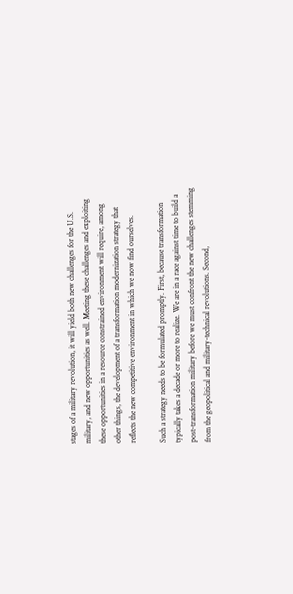stages of a military revolution, it will yield both new challenges for the U.S. military, and new opportunities as well. Meeting these challenges and exploiting these opportunities in a resource constrained environment will require, among other things, the development of a transformation modernization strategy that reflects the new competitive environment in which we now find ourselves.

Such a strategy needs to be formulated promptly. First, because transformation typically takes a decade or more to realize. We are in a race against time to build a post-transformation military before we must confront the new challenges stemming from the geopolitical and military-technical revolutions. Second,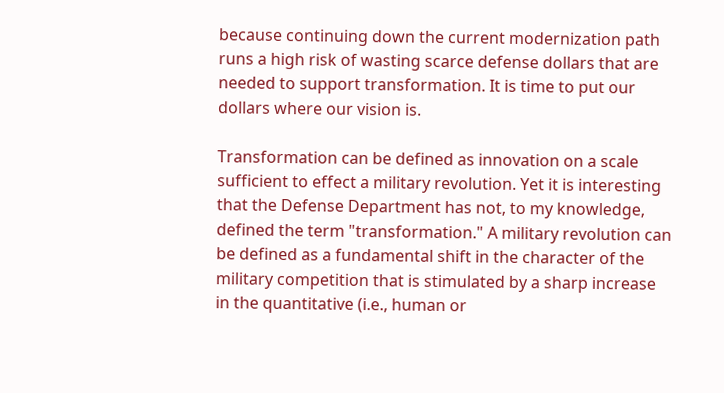because continuing down the current modernization path runs a high risk of wasting scarce defense dollars that are needed to support transformation. It is time to put our dollars where our vision is.

Transformation can be defined as innovation on a scale sufficient to effect a military revolution. Yet it is interesting that the Defense Department has not, to my knowledge, defined the term "transformation." A military revolution can be defined as a fundamental shift in the character of the military competition that is stimulated by a sharp increase in the quantitative (i.e., human or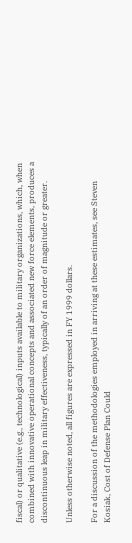fiscal) or qualitative (e.g., technological) inputs available to military organizations, which, when combined with innovative operational concepts and associated new force elements, produces a discontinuous leap in military effectiveness, typically of an order of magnitude or greater.

Unless otherwise noted, all figures are expressed in FY 1999 dollars.

For a discussion of the methodologies employed in arriving at these estimates, see Steven Kosiak, Cost of Defense Plan Could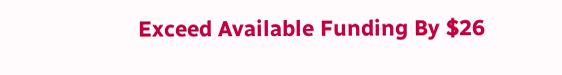Exceed Available Funding By $26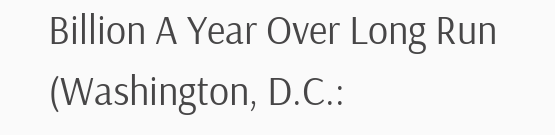Billion A Year Over Long Run (Washington, D.C.: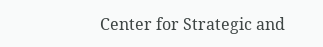Center for Strategic and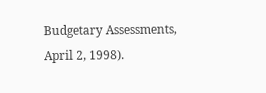Budgetary Assessments, April 2, 1998).